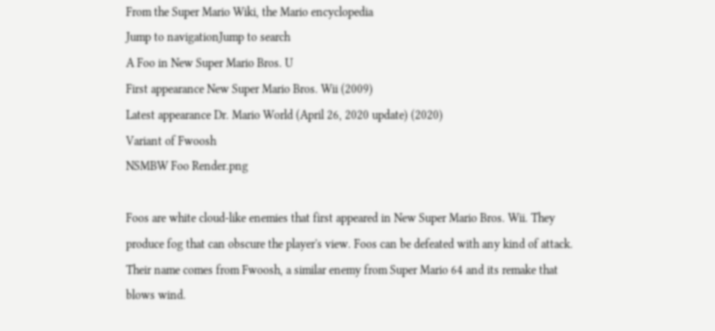From the Super Mario Wiki, the Mario encyclopedia
Jump to navigationJump to search
A Foo in New Super Mario Bros. U
First appearance New Super Mario Bros. Wii (2009)
Latest appearance Dr. Mario World (April 26, 2020 update) (2020)
Variant of Fwoosh
NSMBW Foo Render.png

Foos are white cloud-like enemies that first appeared in New Super Mario Bros. Wii. They produce fog that can obscure the player's view. Foos can be defeated with any kind of attack. Their name comes from Fwoosh, a similar enemy from Super Mario 64 and its remake that blows wind.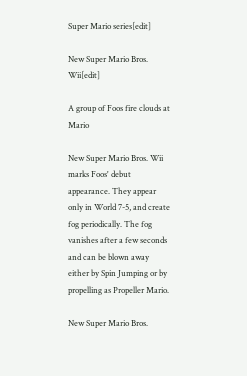Super Mario series[edit]

New Super Mario Bros. Wii[edit]

A group of Foos fire clouds at Mario

New Super Mario Bros. Wii marks Foos' debut appearance. They appear only in World 7-5, and create fog periodically. The fog vanishes after a few seconds and can be blown away either by Spin Jumping or by propelling as Propeller Mario.

New Super Mario Bros.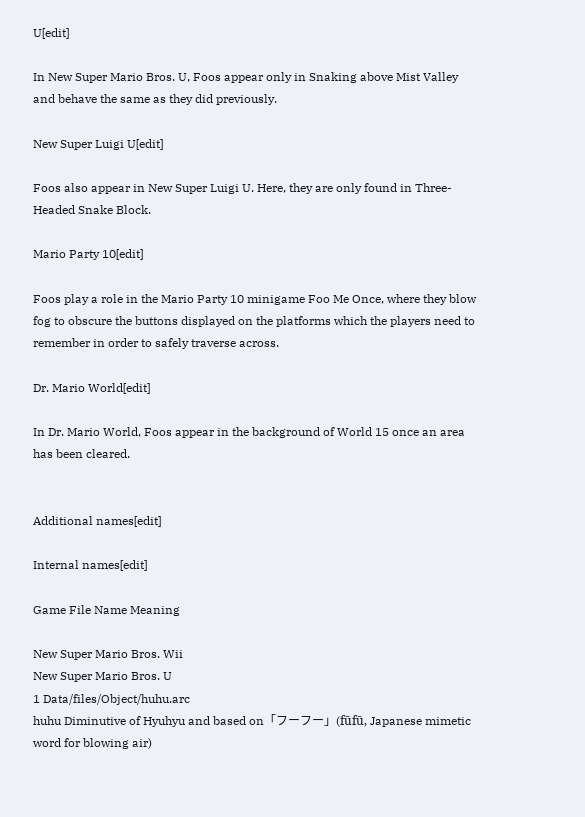U[edit]

In New Super Mario Bros. U, Foos appear only in Snaking above Mist Valley and behave the same as they did previously.

New Super Luigi U[edit]

Foos also appear in New Super Luigi U. Here, they are only found in Three-Headed Snake Block.

Mario Party 10[edit]

Foos play a role in the Mario Party 10 minigame Foo Me Once, where they blow fog to obscure the buttons displayed on the platforms which the players need to remember in order to safely traverse across.

Dr. Mario World[edit]

In Dr. Mario World, Foos appear in the background of World 15 once an area has been cleared.


Additional names[edit]

Internal names[edit]

Game File Name Meaning

New Super Mario Bros. Wii
New Super Mario Bros. U
1 Data/files/Object/huhu.arc
huhu Diminutive of Hyuhyu and based on「フーフー」(fūfū, Japanese mimetic word for blowing air)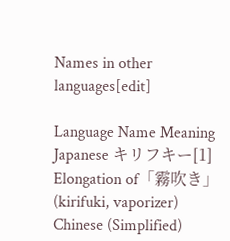Names in other languages[edit]

Language Name Meaning
Japanese キリフキー[1]
Elongation of「霧吹き」(kirifuki, vaporizer)
Chinese (Simplified)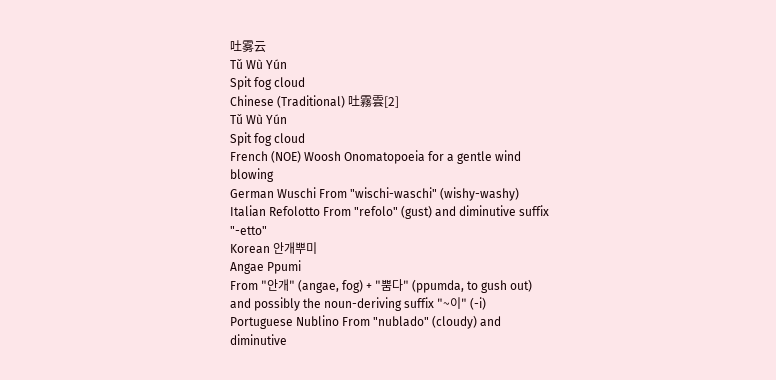吐雾云
Tǔ Wù Yún
Spit fog cloud
Chinese (Traditional) 吐霧雲[2]
Tǔ Wù Yún
Spit fog cloud
French (NOE) Woosh Onomatopoeia for a gentle wind blowing
German Wuschi From "wischi-waschi" (wishy-washy)
Italian Refolotto From "refolo" (gust) and diminutive suffix "-etto"
Korean 안개뿌미
Angae Ppumi
From "안개" (angae, fog) + "뿜다" (ppumda, to gush out) and possibly the noun-deriving suffix "~이" (-i)
Portuguese Nublino From "nublado" (cloudy) and diminutive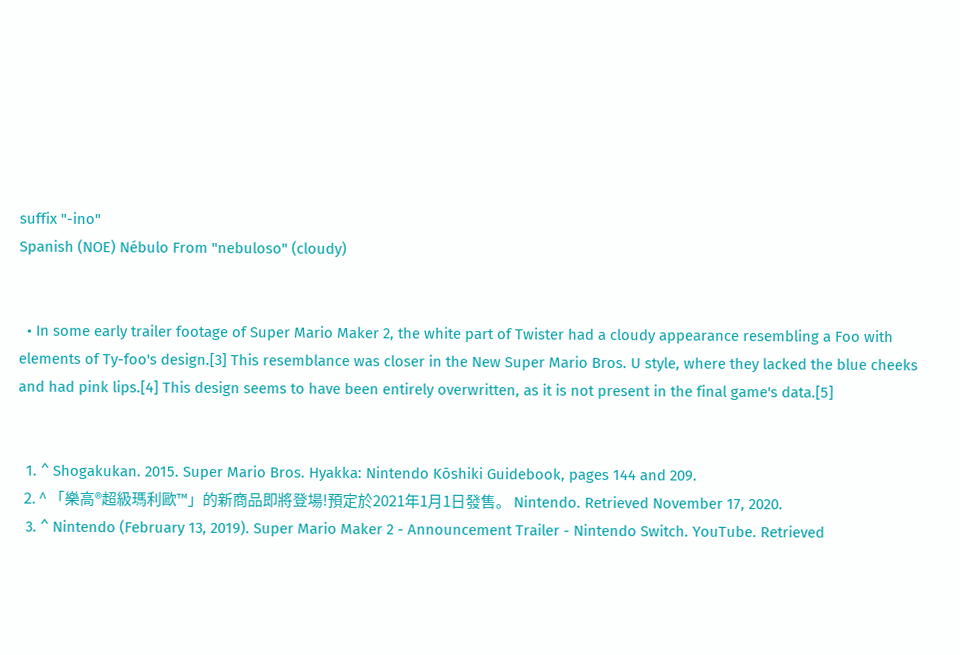suffix "-ino"
Spanish (NOE) Nébulo From "nebuloso" (cloudy)


  • In some early trailer footage of Super Mario Maker 2, the white part of Twister had a cloudy appearance resembling a Foo with elements of Ty-foo's design.[3] This resemblance was closer in the New Super Mario Bros. U style, where they lacked the blue cheeks and had pink lips.[4] This design seems to have been entirely overwritten, as it is not present in the final game's data.[5]


  1. ^ Shogakukan. 2015. Super Mario Bros. Hyakka: Nintendo Kōshiki Guidebook, pages 144 and 209.
  2. ^ 「樂高®超級瑪利歐™」的新商品即將登場!預定於2021年1月1日發售。 Nintendo. Retrieved November 17, 2020.
  3. ^ Nintendo (February 13, 2019). Super Mario Maker 2 - Announcement Trailer - Nintendo Switch. YouTube. Retrieved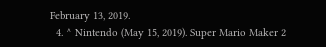February 13, 2019.
  4. ^ Nintendo (May 15, 2019). Super Mario Maker 2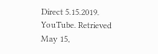Direct 5.15.2019. YouTube. Retrieved May 15,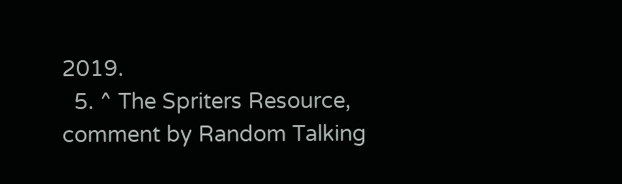2019.
  5. ^ The Spriters Resource, comment by Random Talking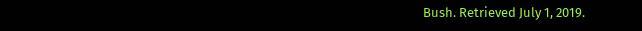Bush. Retrieved July 1, 2019.